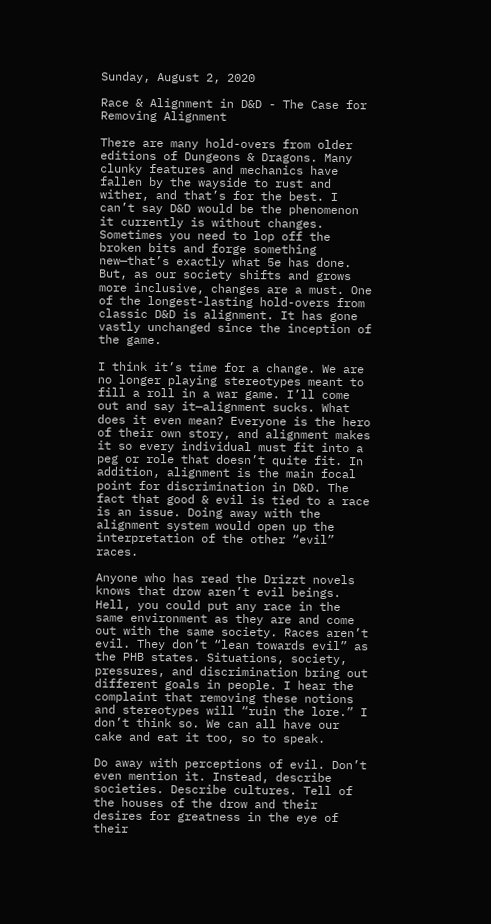Sunday, August 2, 2020

Race & Alignment in D&D - The Case for Removing Alignment

There are many hold-overs from older editions of Dungeons & Dragons. Many clunky features and mechanics have fallen by the wayside to rust and wither, and that’s for the best. I can’t say D&D would be the phenomenon it currently is without changes. Sometimes you need to lop off the broken bits and forge something new—that’s exactly what 5e has done. But, as our society shifts and grows more inclusive, changes are a must. One of the longest-lasting hold-overs from classic D&D is alignment. It has gone vastly unchanged since the inception of the game.

I think it’s time for a change. We are no longer playing stereotypes meant to fill a roll in a war game. I’ll come out and say it—alignment sucks. What does it even mean? Everyone is the hero of their own story, and alignment makes it so every individual must fit into a peg or role that doesn’t quite fit. In addition, alignment is the main focal point for discrimination in D&D. The fact that good & evil is tied to a race is an issue. Doing away with the alignment system would open up the interpretation of the other “evil” races.

Anyone who has read the Drizzt novels knows that drow aren’t evil beings. Hell, you could put any race in the same environment as they are and come out with the same society. Races aren’t evil. They don’t “lean towards evil” as the PHB states. Situations, society, pressures, and discrimination bring out different goals in people. I hear the complaint that removing these notions and stereotypes will “ruin the lore.” I don’t think so. We can all have our cake and eat it too, so to speak.

Do away with perceptions of evil. Don’t even mention it. Instead, describe societies. Describe cultures. Tell of the houses of the drow and their desires for greatness in the eye of their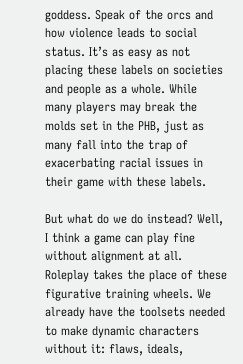goddess. Speak of the orcs and how violence leads to social status. It’s as easy as not placing these labels on societies and people as a whole. While many players may break the molds set in the PHB, just as many fall into the trap of exacerbating racial issues in their game with these labels.

But what do we do instead? Well, I think a game can play fine without alignment at all. Roleplay takes the place of these figurative training wheels. We already have the toolsets needed to make dynamic characters without it: flaws, ideals,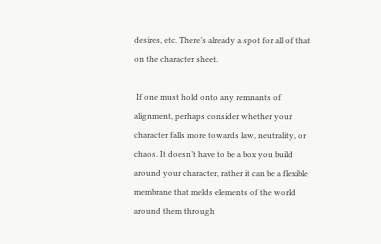desires, etc. There’s already a spot for all of that on the character sheet.

 If one must hold onto any remnants of alignment, perhaps consider whether your character falls more towards law, neutrality, or chaos. It doesn’t have to be a box you build around your character, rather it can be a flexible membrane that melds elements of the world around them through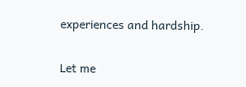experiences and hardship.

Let me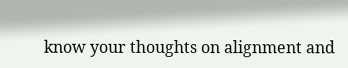know your thoughts on alignment and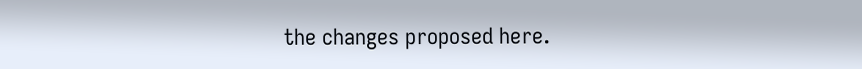the changes proposed here.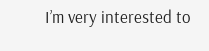I’m very interested to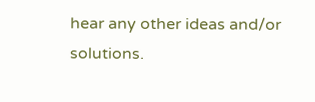hear any other ideas and/or solutions.